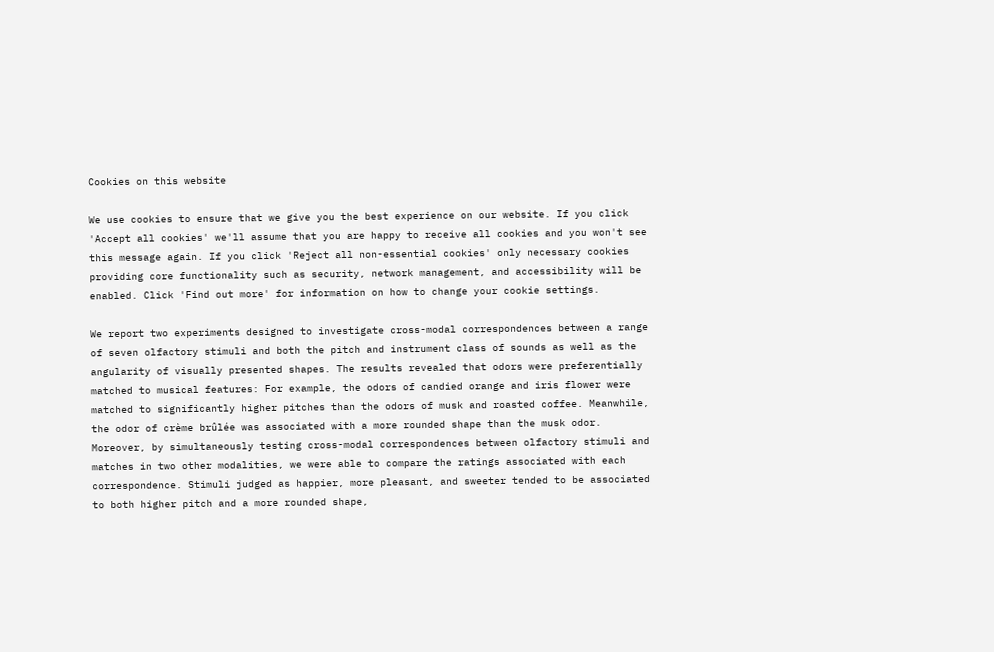Cookies on this website

We use cookies to ensure that we give you the best experience on our website. If you click 'Accept all cookies' we'll assume that you are happy to receive all cookies and you won't see this message again. If you click 'Reject all non-essential cookies' only necessary cookies providing core functionality such as security, network management, and accessibility will be enabled. Click 'Find out more' for information on how to change your cookie settings.

We report two experiments designed to investigate cross-modal correspondences between a range of seven olfactory stimuli and both the pitch and instrument class of sounds as well as the angularity of visually presented shapes. The results revealed that odors were preferentially matched to musical features: For example, the odors of candied orange and iris flower were matched to significantly higher pitches than the odors of musk and roasted coffee. Meanwhile, the odor of crème brûlée was associated with a more rounded shape than the musk odor. Moreover, by simultaneously testing cross-modal correspondences between olfactory stimuli and matches in two other modalities, we were able to compare the ratings associated with each correspondence. Stimuli judged as happier, more pleasant, and sweeter tended to be associated to both higher pitch and a more rounded shape,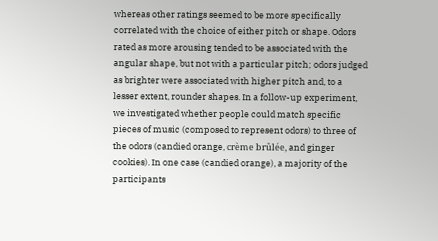whereas other ratings seemed to be more specifically correlated with the choice of either pitch or shape. Odors rated as more arousing tended to be associated with the angular shape, but not with a particular pitch; odors judged as brighter were associated with higher pitch and, to a lesser extent, rounder shapes. In a follow-up experiment, we investigated whether people could match specific pieces of music (composed to represent odors) to three of the odors (candied orange, crème brûlée, and ginger cookies). In one case (candied orange), a majority of the participants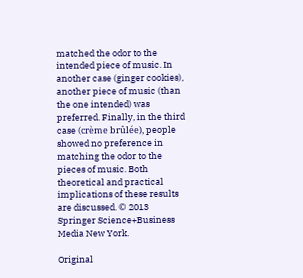matched the odor to the intended piece of music. In another case (ginger cookies), another piece of music (than the one intended) was preferred. Finally, in the third case (crème brûlée), people showed no preference in matching the odor to the pieces of music. Both theoretical and practical implications of these results are discussed. © 2013 Springer Science+Business Media New York.

Original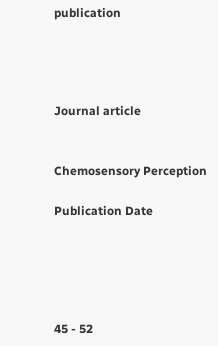publication




Journal article


Chemosensory Perception

Publication Date





45 - 52